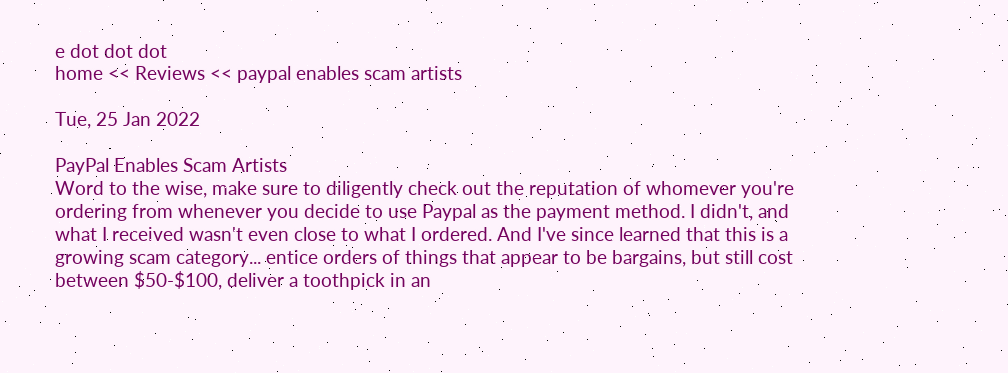e dot dot dot
home << Reviews << paypal enables scam artists

Tue, 25 Jan 2022

PayPal Enables Scam Artists
Word to the wise, make sure to diligently check out the reputation of whomever you're ordering from whenever you decide to use Paypal as the payment method. I didn't, and what I received wasn't even close to what I ordered. And I've since learned that this is a growing scam category... entice orders of things that appear to be bargains, but still cost between $50-$100, deliver a toothpick in an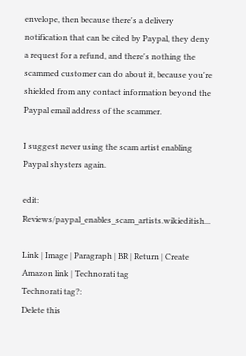envelope, then because there's a delivery notification that can be cited by Paypal, they deny a request for a refund, and there's nothing the scammed customer can do about it, because you're shielded from any contact information beyond the Paypal email address of the scammer.

I suggest never using the scam artist enabling Paypal shysters again.

edit: Reviews/paypal_enables_scam_artists.wikieditish...

Link | Image | Paragraph | BR | Return | Create Amazon link | Technorati tag
Technorati tag?:
Delete this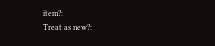item?:
Treat as new?: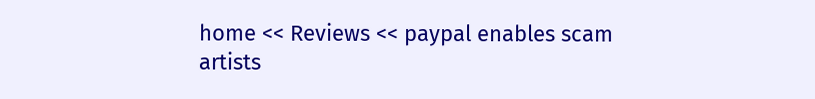home << Reviews << paypal enables scam artists